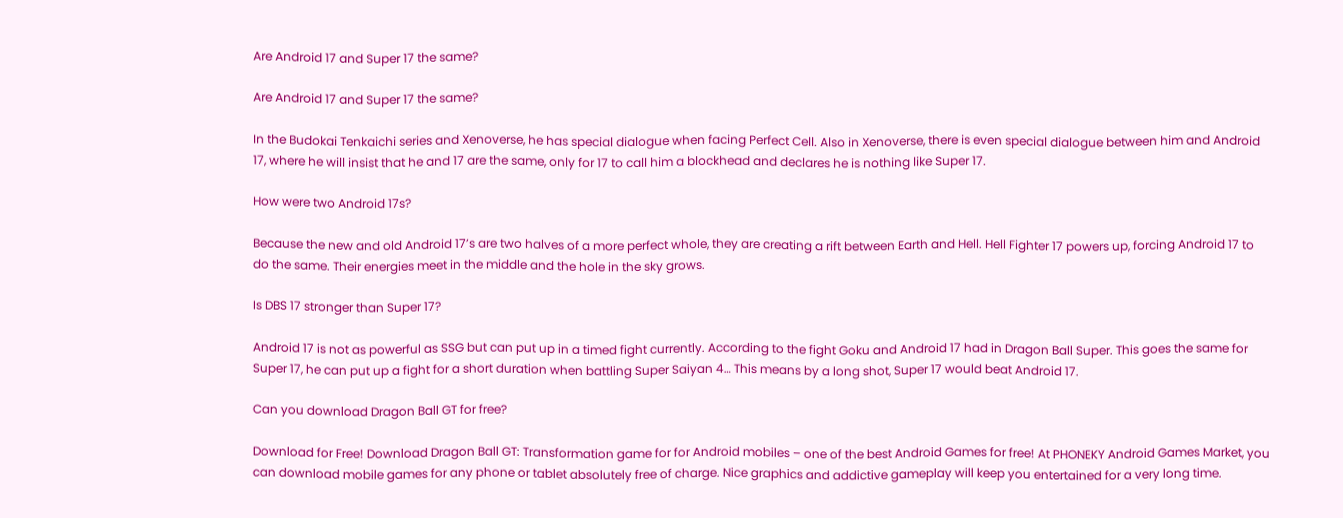Are Android 17 and Super 17 the same?

Are Android 17 and Super 17 the same?

In the Budokai Tenkaichi series and Xenoverse, he has special dialogue when facing Perfect Cell. Also in Xenoverse, there is even special dialogue between him and Android 17, where he will insist that he and 17 are the same, only for 17 to call him a blockhead and declares he is nothing like Super 17.

How were two Android 17s?

Because the new and old Android 17’s are two halves of a more perfect whole, they are creating a rift between Earth and Hell. Hell Fighter 17 powers up, forcing Android 17 to do the same. Their energies meet in the middle and the hole in the sky grows.

Is DBS 17 stronger than Super 17?

Android 17 is not as powerful as SSG but can put up in a timed fight currently. According to the fight Goku and Android 17 had in Dragon Ball Super. This goes the same for Super 17, he can put up a fight for a short duration when battling Super Saiyan 4… This means by a long shot, Super 17 would beat Android 17.

Can you download Dragon Ball GT for free?

Download for Free! Download Dragon Ball GT: Transformation game for for Android mobiles – one of the best Android Games for free! At PHONEKY Android Games Market, you can download mobile games for any phone or tablet absolutely free of charge. Nice graphics and addictive gameplay will keep you entertained for a very long time.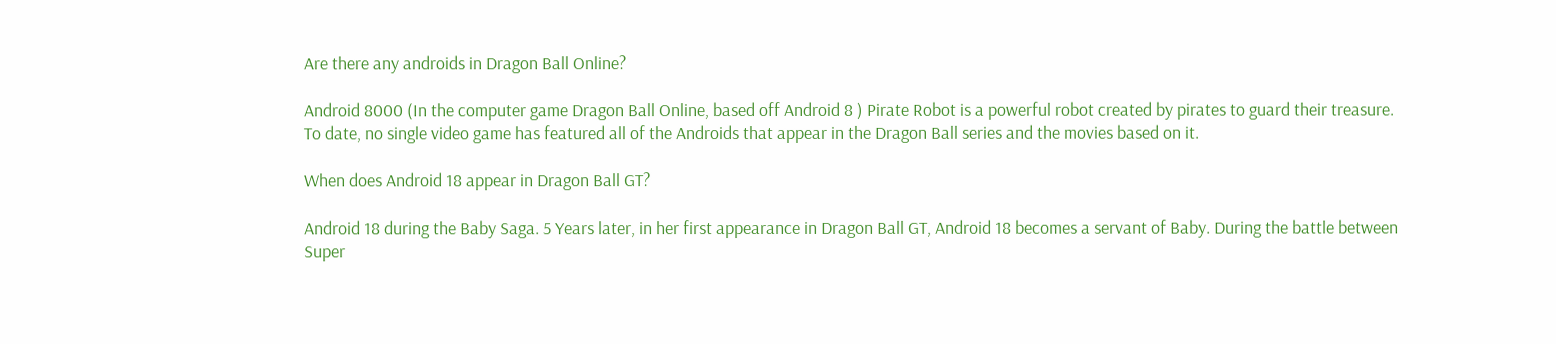Are there any androids in Dragon Ball Online?

Android 8000 (In the computer game Dragon Ball Online, based off Android 8 ) Pirate Robot is a powerful robot created by pirates to guard their treasure. To date, no single video game has featured all of the Androids that appear in the Dragon Ball series and the movies based on it.

When does Android 18 appear in Dragon Ball GT?

Android 18 during the Baby Saga. 5 Years later, in her first appearance in Dragon Ball GT, Android 18 becomes a servant of Baby. During the battle between Super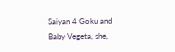Saiyan 4 Goku and Baby Vegeta, she,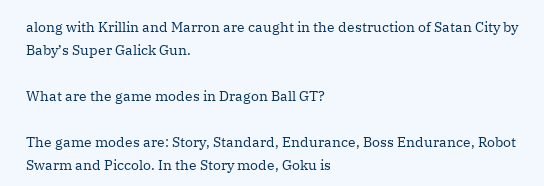along with Krillin and Marron are caught in the destruction of Satan City by Baby’s Super Galick Gun.

What are the game modes in Dragon Ball GT?

The game modes are: Story, Standard, Endurance, Boss Endurance, Robot Swarm and Piccolo. In the Story mode, Goku is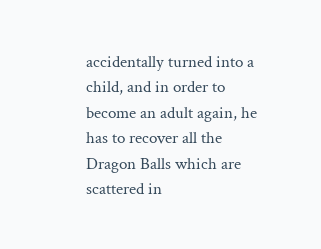accidentally turned into a child, and in order to become an adult again, he has to recover all the Dragon Balls which are scattered in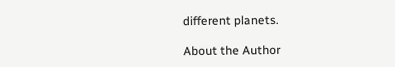different planets.

About the Author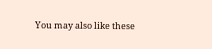You may also like these